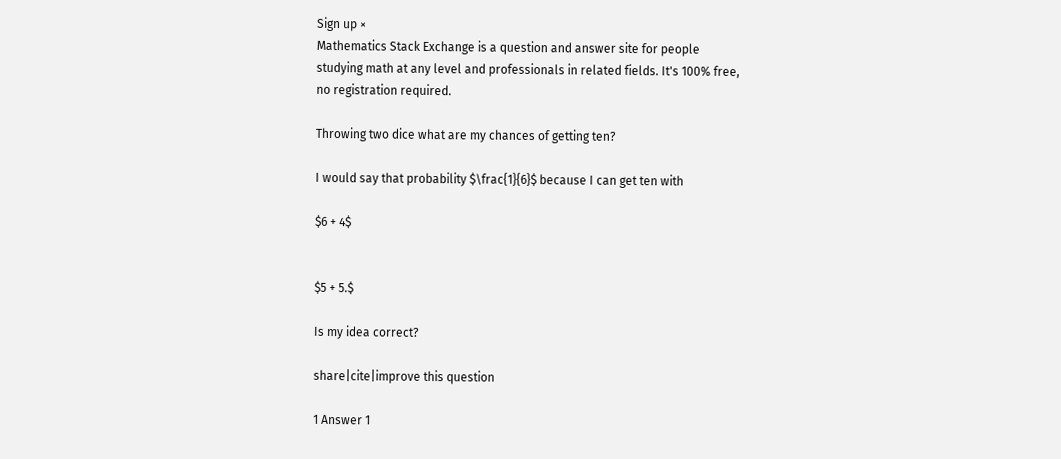Sign up ×
Mathematics Stack Exchange is a question and answer site for people studying math at any level and professionals in related fields. It's 100% free, no registration required.

Throwing two dice what are my chances of getting ten?

I would say that probability $\frac{1}{6}$ because I can get ten with

$6 + 4$


$5 + 5.$

Is my idea correct?

share|cite|improve this question

1 Answer 1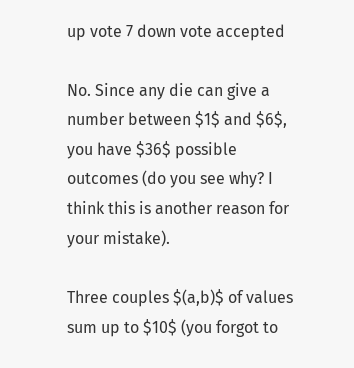up vote 7 down vote accepted

No. Since any die can give a number between $1$ and $6$, you have $36$ possible outcomes (do you see why? I think this is another reason for your mistake).

Three couples $(a,b)$ of values sum up to $10$ (you forgot to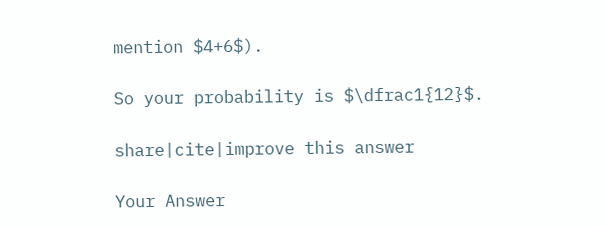mention $4+6$).

So your probability is $\dfrac1{12}$.

share|cite|improve this answer

Your Answer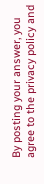By posting your answer, you agree to the privacy policy and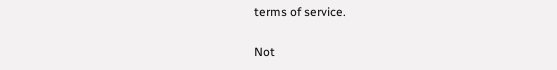terms of service.

Not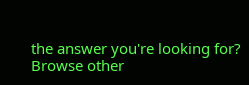the answer you're looking for? Browse other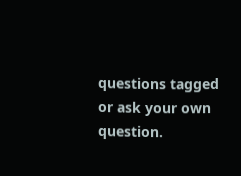questions tagged or ask your own question.